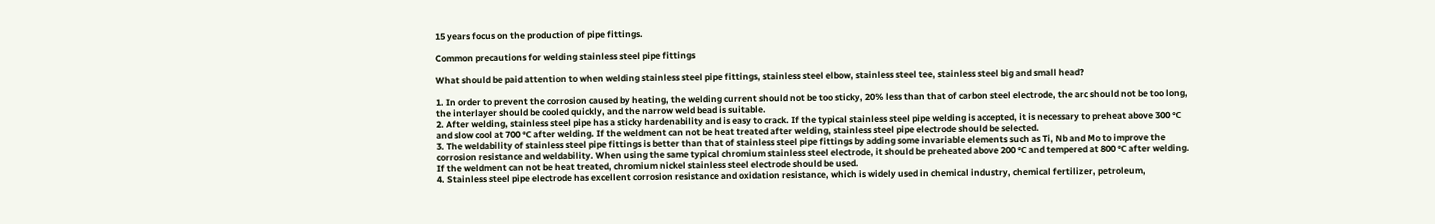15 years focus on the production of pipe fittings.

Common precautions for welding stainless steel pipe fittings

What should be paid attention to when welding stainless steel pipe fittings, stainless steel elbow, stainless steel tee, stainless steel big and small head?

1. In order to prevent the corrosion caused by heating, the welding current should not be too sticky, 20% less than that of carbon steel electrode, the arc should not be too long, the interlayer should be cooled quickly, and the narrow weld bead is suitable.
2. After welding, stainless steel pipe has a sticky hardenability and is easy to crack. If the typical stainless steel pipe welding is accepted, it is necessary to preheat above 300 ℃ and slow cool at 700 ℃ after welding. If the weldment can not be heat treated after welding, stainless steel pipe electrode should be selected.
3. The weldability of stainless steel pipe fittings is better than that of stainless steel pipe fittings by adding some invariable elements such as Ti, Nb and Mo to improve the corrosion resistance and weldability. When using the same typical chromium stainless steel electrode, it should be preheated above 200 ℃ and tempered at 800 ℃ after welding. If the weldment can not be heat treated, chromium nickel stainless steel electrode should be used.
4. Stainless steel pipe electrode has excellent corrosion resistance and oxidation resistance, which is widely used in chemical industry, chemical fertilizer, petroleum,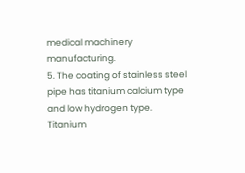medical machinery manufacturing.
5. The coating of stainless steel pipe has titanium calcium type and low hydrogen type. Titanium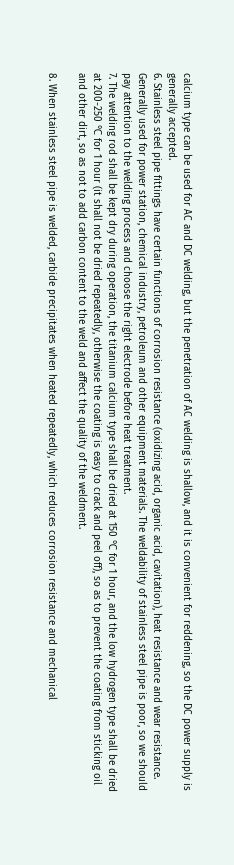calcium type can be used for AC and DC welding, but the penetration of AC welding is shallow, and it is convenient for reddening, so the DC power supply is generally accepted.
6. Stainless steel pipe fittings have certain functions of corrosion resistance (oxidizing acid, organic acid, cavitation), heat resistance and wear resistance. Generally used for power station, chemical industry, petroleum and other equipment materials. The weldability of stainless steel pipe is poor, so we should pay attention to the welding process and choose the right electrode before heat treatment.
7. The welding rod shall be kept dry during operation, the titanium calcium type shall be dried at 150 ℃ for 1 hour, and the low hydrogen type shall be dried at 200-250 ℃ for 1 hour (it shall not be dried repeatedly, otherwise the coating is easy to crack and peel off), so as to prevent the coating from sticking oil and other dirt, so as not to add carbon content to the weld and affect the quality of the weldment.

8. When stainless steel pipe is welded, carbide precipitates when heated repeatedly, which reduces corrosion resistance and mechanical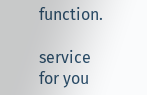function.

service for you